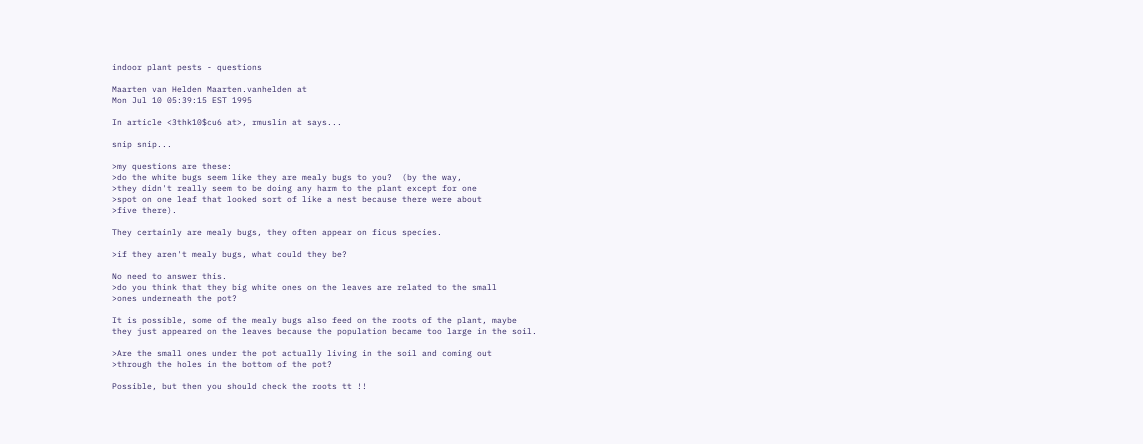indoor plant pests - questions

Maarten van Helden Maarten.vanhelden at
Mon Jul 10 05:39:15 EST 1995

In article <3thk10$cu6 at>, rmuslin at says...

snip snip...

>my questions are these:
>do the white bugs seem like they are mealy bugs to you?  (by the way,
>they didn't really seem to be doing any harm to the plant except for one
>spot on one leaf that looked sort of like a nest because there were about
>five there).

They certainly are mealy bugs, they often appear on ficus species.

>if they aren't mealy bugs, what could they be?

No need to answer this.
>do you think that they big white ones on the leaves are related to the small
>ones underneath the pot?

It is possible, some of the mealy bugs also feed on the roots of the plant, maybe
they just appeared on the leaves because the population became too large in the soil.

>Are the small ones under the pot actually living in the soil and coming out
>through the holes in the bottom of the pot?

Possible, but then you should check the roots tt !!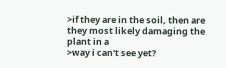>if they are in the soil, then are they most likely damaging the plant in a
>way i can't see yet?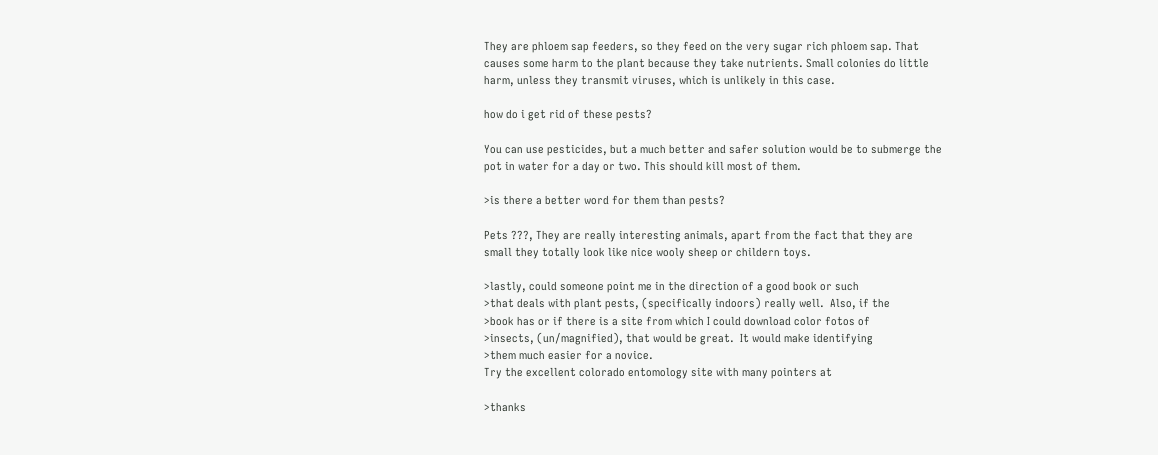They are phloem sap feeders, so they feed on the very sugar rich phloem sap. That
causes some harm to the plant because they take nutrients. Small colonies do little
harm, unless they transmit viruses, which is unlikely in this case.

how do i get rid of these pests?

You can use pesticides, but a much better and safer solution would be to submerge the
pot in water for a day or two. This should kill most of them.

>is there a better word for them than pests?

Pets ???, They are really interesting animals, apart from the fact that they are
small they totally look like nice wooly sheep or childern toys.

>lastly, could someone point me in the direction of a good book or such
>that deals with plant pests, (specifically indoors) really well.  Also, if the
>book has or if there is a site from which I could download color fotos of
>insects, (un/magnified), that would be great.  It would make identifying
>them much easier for a novice.
Try the excellent colorado entomology site with many pointers at

>thanks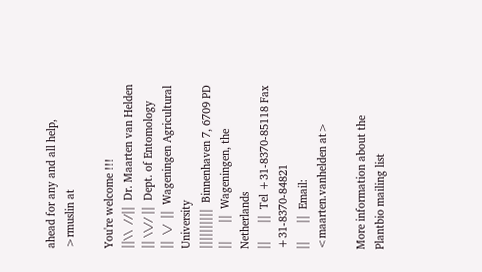ahead for any and all help,
>rmuslin at

You're welcome !!!
||\\  //||  Dr. Maarten van Helden
|| \\// ||  Dept. of Entomology
||  \/  ||  Wageningen Agricultural University
||||||||||  Binnenhaven 7, 6709 PD
||      ||  Wageningen, the Netherlands
||      ||  Tel +31-8370-85118 Fax +31-8370-84821
||      ||  Email: <maarten.vanhelden at>

More information about the Plantbio mailing list